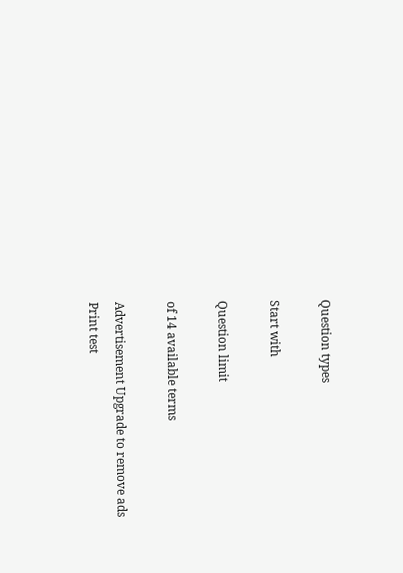Question types

Start with

Question limit

of 14 available terms

Advertisement Upgrade to remove ads
Print test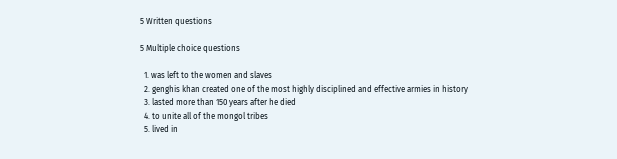5 Written questions

5 Multiple choice questions

  1. was left to the women and slaves
  2. genghis khan created one of the most highly disciplined and effective armies in history
  3. lasted more than 150 years after he died
  4. to unite all of the mongol tribes
  5. lived in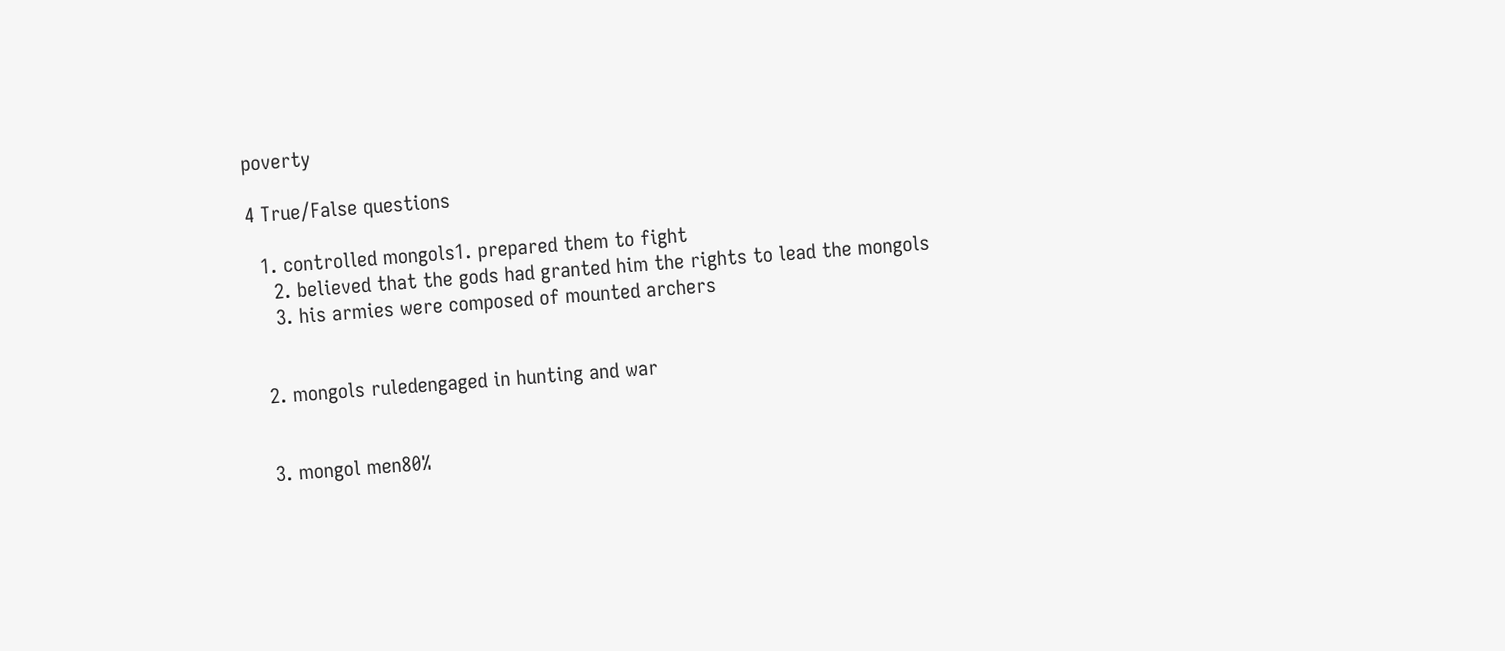poverty

4 True/False questions

  1. controlled mongols1. prepared them to fight
    2. believed that the gods had granted him the rights to lead the mongols
    3. his armies were composed of mounted archers


  2. mongols ruledengaged in hunting and war


  3. mongol men80%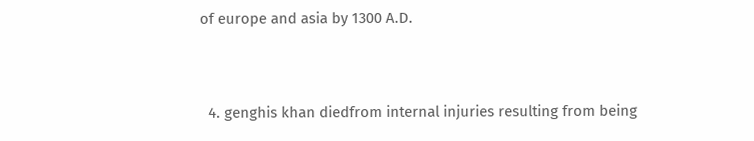of europe and asia by 1300 A.D.


  4. genghis khan diedfrom internal injuries resulting from being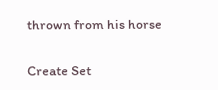thrown from his horse


Create Set